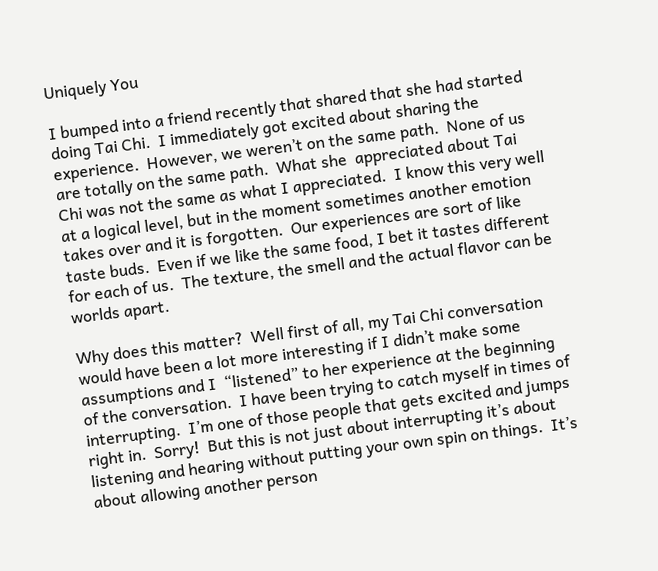Uniquely You

I bumped into a friend recently that shared that she had started doing Tai Chi.  I immediately got excited about sharing the experience.  However, we weren’t on the same path.  None of us are totally on the same path.  What she  appreciated about Tai Chi was not the same as what I appreciated.  I know this very well at a logical level, but in the moment sometimes another emotion takes over and it is forgotten.  Our experiences are sort of like taste buds.  Even if we like the same food, I bet it tastes different for each of us.  The texture, the smell and the actual flavor can be worlds apart.

Why does this matter?  Well first of all, my Tai Chi conversation would have been a lot more interesting if I didn’t make some assumptions and I  “listened” to her experience at the beginning of the conversation.  I have been trying to catch myself in times of interrupting.  I’m one of those people that gets excited and jumps right in.  Sorry!  But this is not just about interrupting it’s about listening and hearing without putting your own spin on things.  It’s about allowing another person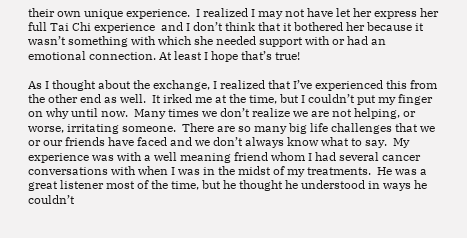their own unique experience.  I realized I may not have let her express her full Tai Chi experience  and I don’t think that it bothered her because it wasn’t something with which she needed support with or had an emotional connection. At least I hope that’s true!

As I thought about the exchange, I realized that I’ve experienced this from the other end as well.  It irked me at the time, but I couldn’t put my finger on why until now.  Many times we don’t realize we are not helping, or worse, irritating someone.  There are so many big life challenges that we or our friends have faced and we don’t always know what to say.  My experience was with a well meaning friend whom I had several cancer conversations with when I was in the midst of my treatments.  He was a great listener most of the time, but he thought he understood in ways he couldn’t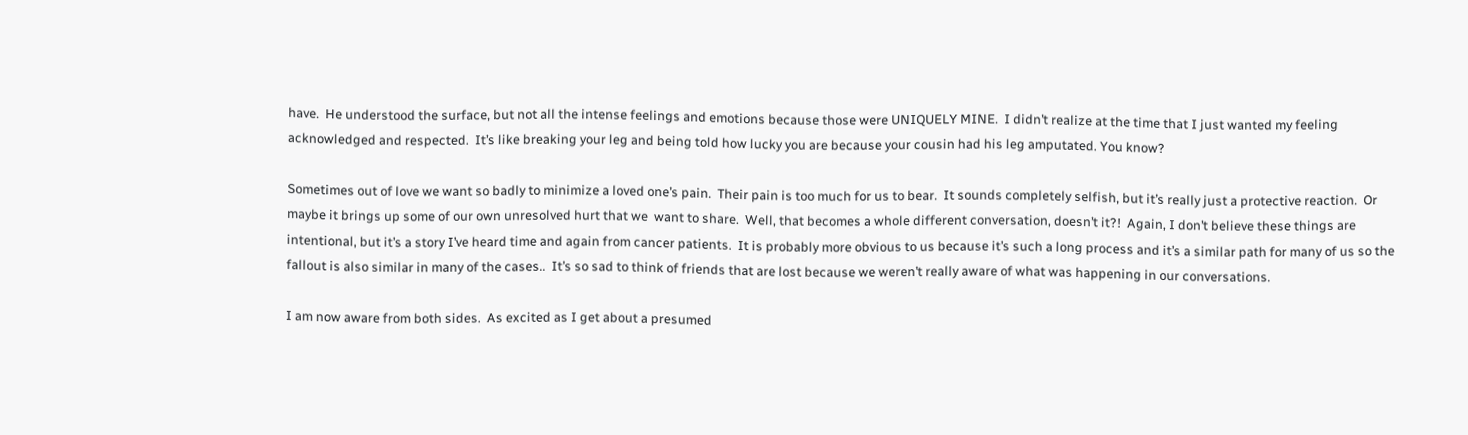have.  He understood the surface, but not all the intense feelings and emotions because those were UNIQUELY MINE.  I didn’t realize at the time that I just wanted my feeling acknowledged and respected.  It’s like breaking your leg and being told how lucky you are because your cousin had his leg amputated. You know?

Sometimes out of love we want so badly to minimize a loved one’s pain.  Their pain is too much for us to bear.  It sounds completely selfish, but it’s really just a protective reaction.  Or maybe it brings up some of our own unresolved hurt that we  want to share.  Well, that becomes a whole different conversation, doesn’t it?!  Again, I don’t believe these things are intentional, but it’s a story I’ve heard time and again from cancer patients.  It is probably more obvious to us because it’s such a long process and it’s a similar path for many of us so the fallout is also similar in many of the cases..  It’s so sad to think of friends that are lost because we weren’t really aware of what was happening in our conversations.

I am now aware from both sides.  As excited as I get about a presumed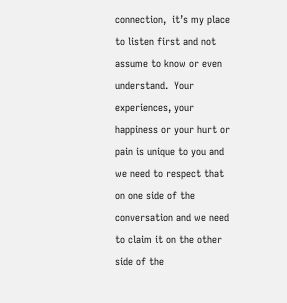connection,  it’s my place to listen first and not assume to know or even understand.  Your experiences, your happiness or your hurt or pain is unique to you and we need to respect that on one side of the conversation and we need to claim it on the other side of the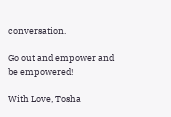conversation.

Go out and empower and be empowered!

With Love, Tosha